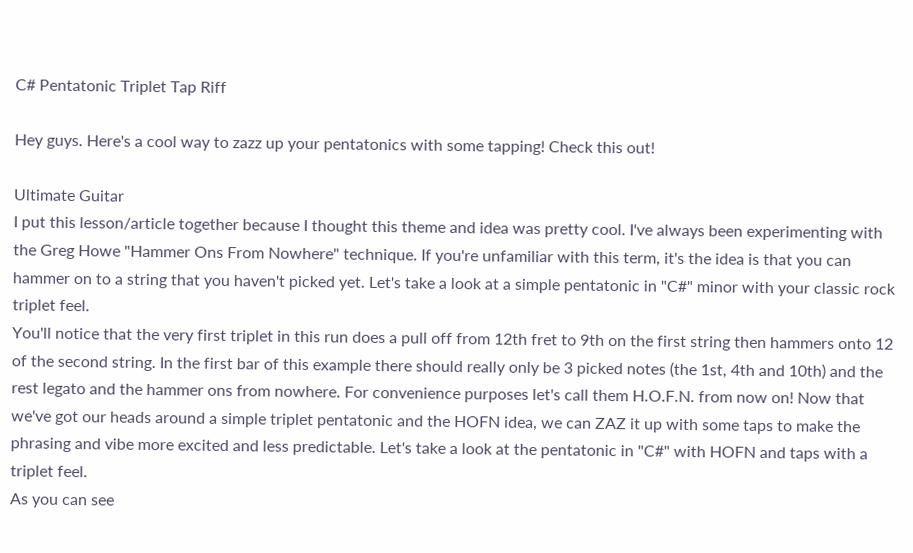C# Pentatonic Triplet Tap Riff

Hey guys. Here's a cool way to zazz up your pentatonics with some tapping! Check this out!

Ultimate Guitar
I put this lesson/article together because I thought this theme and idea was pretty cool. I've always been experimenting with the Greg Howe "Hammer Ons From Nowhere" technique. If you're unfamiliar with this term, it's the idea is that you can hammer on to a string that you haven't picked yet. Let's take a look at a simple pentatonic in "C#" minor with your classic rock triplet feel.
You'll notice that the very first triplet in this run does a pull off from 12th fret to 9th on the first string then hammers onto 12 of the second string. In the first bar of this example there should really only be 3 picked notes (the 1st, 4th and 10th) and the rest legato and the hammer ons from nowhere. For convenience purposes let's call them H.O.F.N. from now on! Now that we've got our heads around a simple triplet pentatonic and the HOFN idea, we can ZAZ it up with some taps to make the phrasing and vibe more excited and less predictable. Let's take a look at the pentatonic in "C#" with HOFN and taps with a triplet feel.
As you can see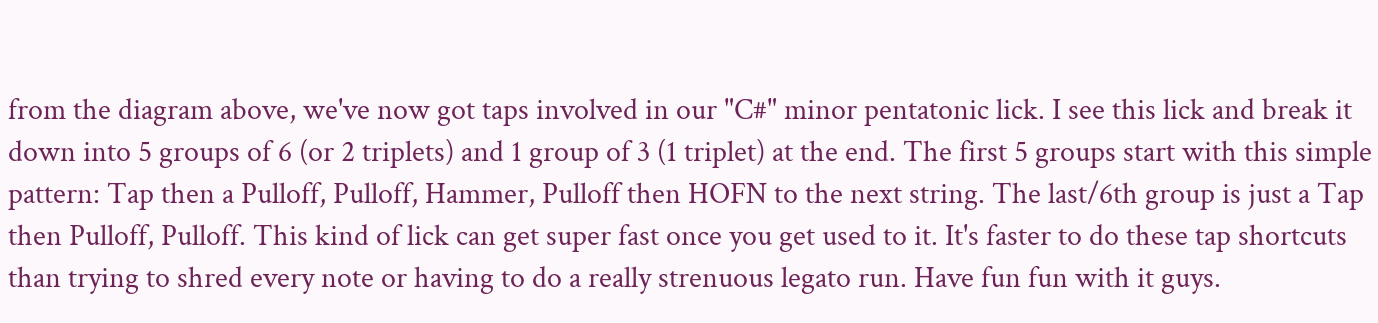from the diagram above, we've now got taps involved in our "C#" minor pentatonic lick. I see this lick and break it down into 5 groups of 6 (or 2 triplets) and 1 group of 3 (1 triplet) at the end. The first 5 groups start with this simple pattern: Tap then a Pulloff, Pulloff, Hammer, Pulloff then HOFN to the next string. The last/6th group is just a Tap then Pulloff, Pulloff. This kind of lick can get super fast once you get used to it. It's faster to do these tap shortcuts than trying to shred every note or having to do a really strenuous legato run. Have fun fun with it guys.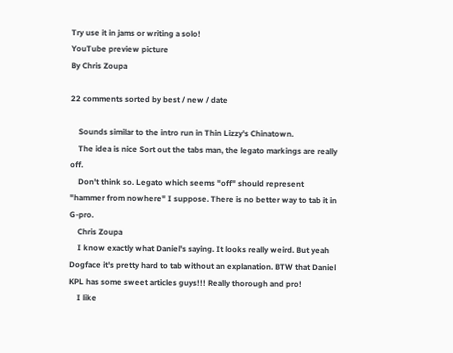Try use it in jams or writing a solo!
YouTube preview picture
By Chris Zoupa

22 comments sorted by best / new / date

    Sounds similar to the intro run in Thin Lizzy's Chinatown.
    The idea is nice Sort out the tabs man, the legato markings are really off.
    Don't think so. Legato which seems "off" should represent "hammer from nowhere" I suppose. There is no better way to tab it in G-pro.
    Chris Zoupa
    I know exactly what Daniel's saying. It looks really weird. But yeah Dogface it's pretty hard to tab without an explanation. BTW that Daniel KPL has some sweet articles guys!!! Really thorough and pro!
    I like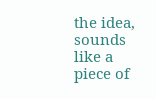the idea, sounds like a piece of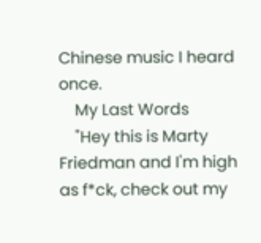Chinese music I heard once.
    My Last Words
    "Hey this is Marty Friedman and I'm high as f*ck, check out my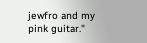jewfro and my pink guitar."